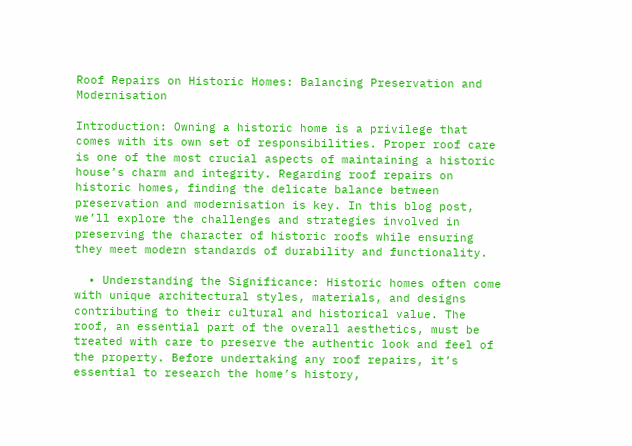Roof Repairs on Historic Homes: Balancing Preservation and Modernisation

Introduction: Owning a historic home is a privilege that comes with its own set of responsibilities. Proper roof care is one of the most crucial aspects of maintaining a historic house’s charm and integrity. Regarding roof repairs on historic homes, finding the delicate balance between preservation and modernisation is key. In this blog post, we’ll explore the challenges and strategies involved in preserving the character of historic roofs while ensuring they meet modern standards of durability and functionality.

  • Understanding the Significance: Historic homes often come with unique architectural styles, materials, and designs contributing to their cultural and historical value. The roof, an essential part of the overall aesthetics, must be treated with care to preserve the authentic look and feel of the property. Before undertaking any roof repairs, it’s essential to research the home’s history,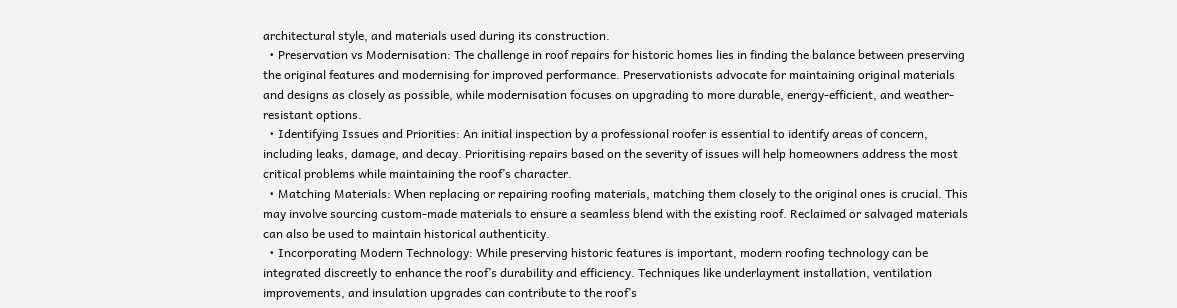architectural style, and materials used during its construction.
  • Preservation vs Modernisation: The challenge in roof repairs for historic homes lies in finding the balance between preserving the original features and modernising for improved performance. Preservationists advocate for maintaining original materials and designs as closely as possible, while modernisation focuses on upgrading to more durable, energy-efficient, and weather-resistant options.
  • Identifying Issues and Priorities: An initial inspection by a professional roofer is essential to identify areas of concern, including leaks, damage, and decay. Prioritising repairs based on the severity of issues will help homeowners address the most critical problems while maintaining the roof’s character.
  • Matching Materials: When replacing or repairing roofing materials, matching them closely to the original ones is crucial. This may involve sourcing custom-made materials to ensure a seamless blend with the existing roof. Reclaimed or salvaged materials can also be used to maintain historical authenticity.
  • Incorporating Modern Technology: While preserving historic features is important, modern roofing technology can be integrated discreetly to enhance the roof’s durability and efficiency. Techniques like underlayment installation, ventilation improvements, and insulation upgrades can contribute to the roof’s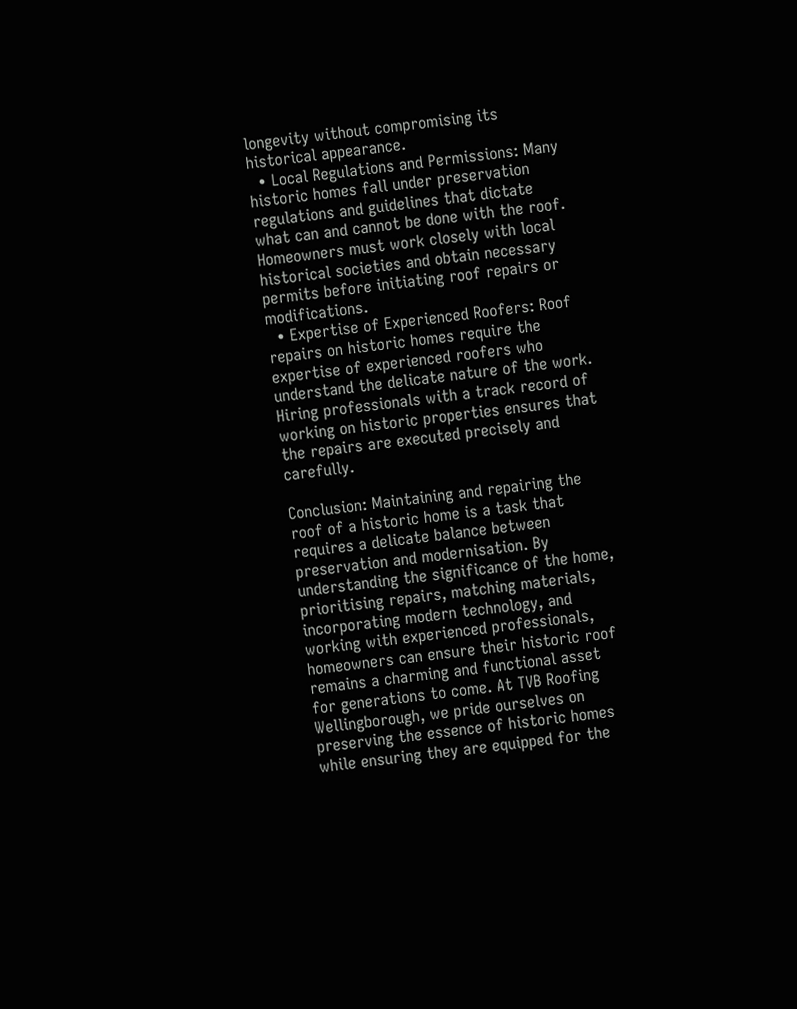longevity without compromising its historical appearance.
  • Local Regulations and Permissions: Many historic homes fall under preservation regulations and guidelines that dictate what can and cannot be done with the roof. Homeowners must work closely with local historical societies and obtain necessary permits before initiating roof repairs or modifications.
  • Expertise of Experienced Roofers: Roof repairs on historic homes require the expertise of experienced roofers who understand the delicate nature of the work. Hiring professionals with a track record of working on historic properties ensures that the repairs are executed precisely and carefully.

Conclusion: Maintaining and repairing the roof of a historic home is a task that requires a delicate balance between preservation and modernisation. By understanding the significance of the home, prioritising repairs, matching materials, incorporating modern technology, and working with experienced professionals, homeowners can ensure their historic roof remains a charming and functional asset for generations to come. At TVB Roofing Wellingborough, we pride ourselves on preserving the essence of historic homes while ensuring they are equipped for the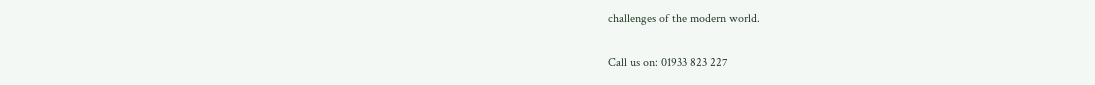challenges of the modern world.

Call us on: 01933 823 227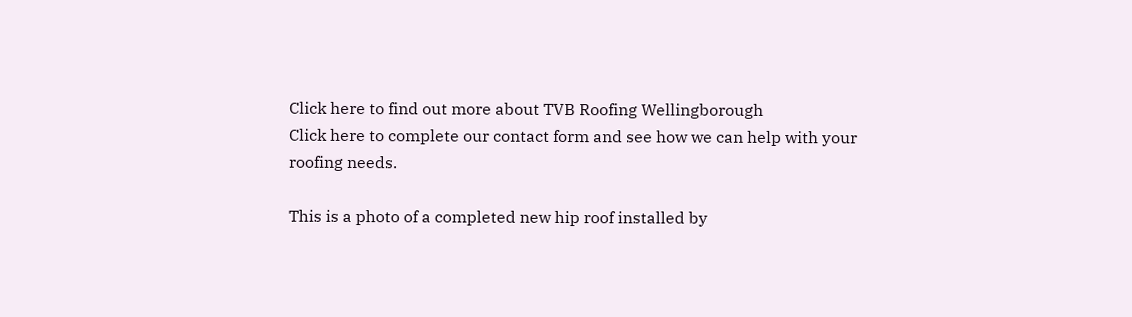Click here to find out more about TVB Roofing Wellingborough
Click here to complete our contact form and see how we can help with your roofing needs.

This is a photo of a completed new hip roof installed by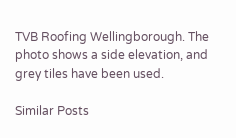TVB Roofing Wellingborough. The photo shows a side elevation, and grey tiles have been used.

Similar Posts